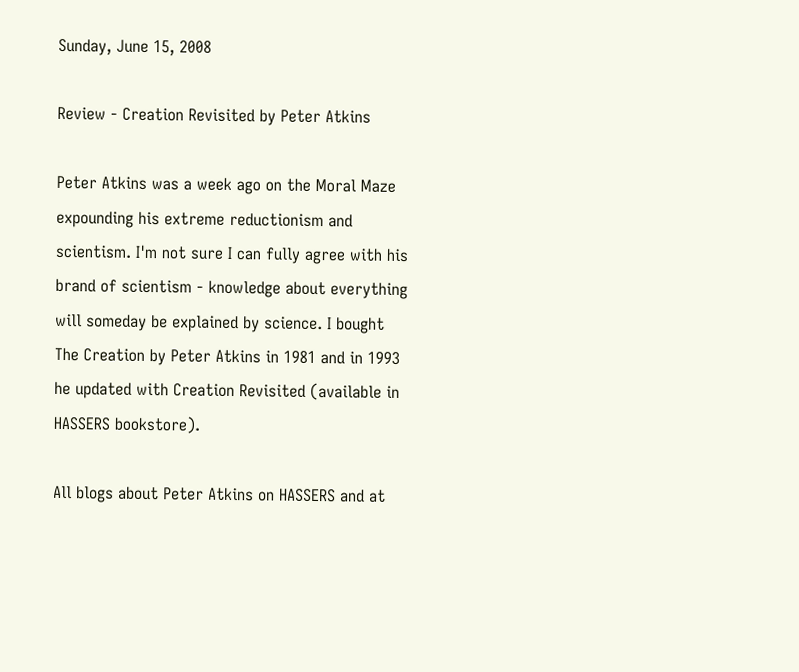Sunday, June 15, 2008

Review - Creation Revisited by Peter Atkins

Peter Atkins was a week ago on the Moral Maze expounding his extreme reductionism and scientism. I'm not sure I can fully agree with his brand of scientism - knowledge about everything will someday be explained by science. I bought The Creation by Peter Atkins in 1981 and in 1993 he updated with Creation Revisited (available in HASSERS bookstore).

All blogs about Peter Atkins on HASSERS and at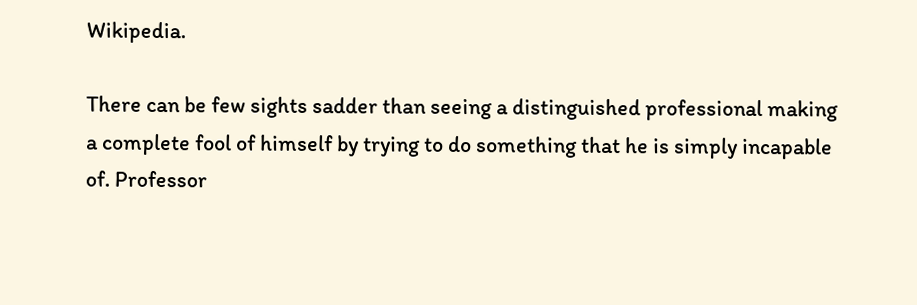Wikipedia.

There can be few sights sadder than seeing a distinguished professional making a complete fool of himself by trying to do something that he is simply incapable of. Professor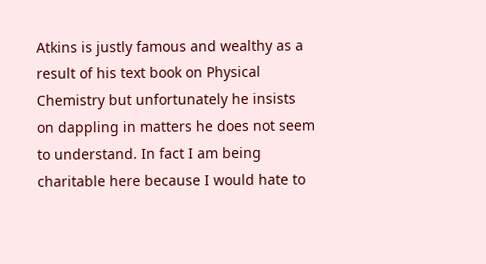Atkins is justly famous and wealthy as a result of his text book on Physical Chemistry but unfortunately he insists on dappling in matters he does not seem to understand. In fact I am being charitable here because I would hate to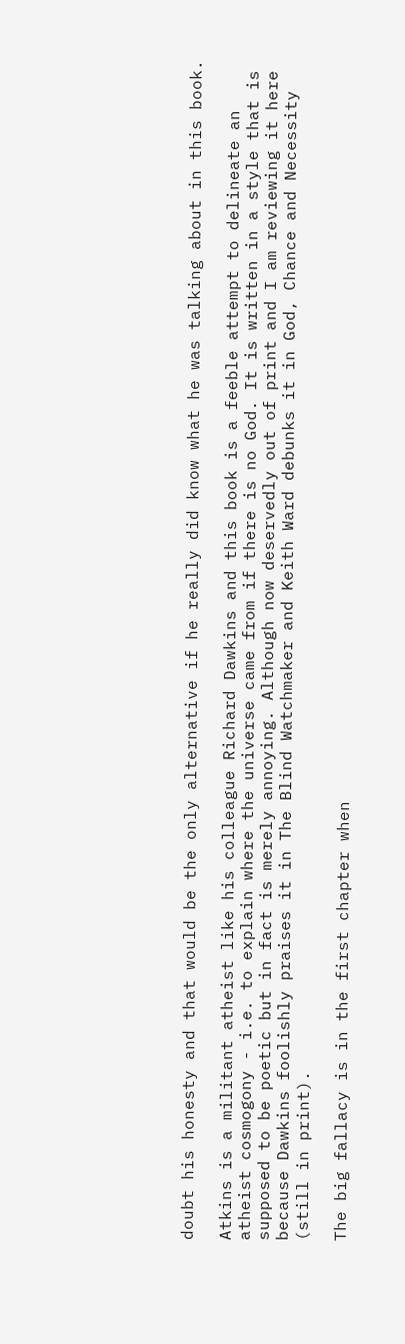doubt his honesty and that would be the only alternative if he really did know what he was talking about in this book.

Atkins is a militant atheist like his colleague Richard Dawkins and this book is a feeble attempt to delineate an atheist cosmogony - i.e. to explain where the universe came from if there is no God. It is written in a style that is supposed to be poetic but in fact is merely annoying. Although now deservedly out of print and I am reviewing it here because Dawkins foolishly praises it in The Blind Watchmaker and Keith Ward debunks it in God, Chance and Necessity (still in print).

The big fallacy is in the first chapter when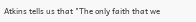Atkins tells us that "The only faith that we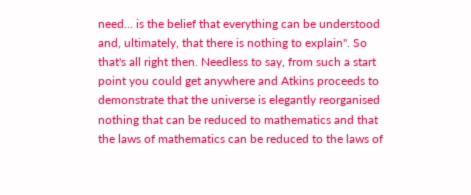need... is the belief that everything can be understood and, ultimately, that there is nothing to explain". So that's all right then. Needless to say, from such a start point you could get anywhere and Atkins proceeds to demonstrate that the universe is elegantly reorganised nothing that can be reduced to mathematics and that the laws of mathematics can be reduced to the laws of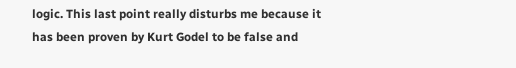logic. This last point really disturbs me because it has been proven by Kurt Godel to be false and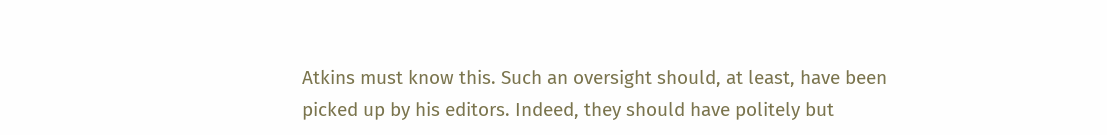Atkins must know this. Such an oversight should, at least, have been picked up by his editors. Indeed, they should have politely but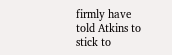firmly have told Atkins to stick to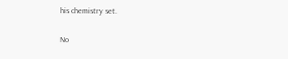his chemistry set.

No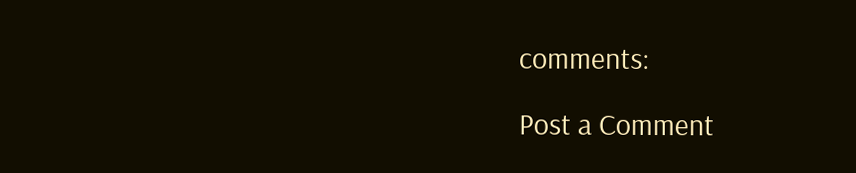comments:

Post a Comment